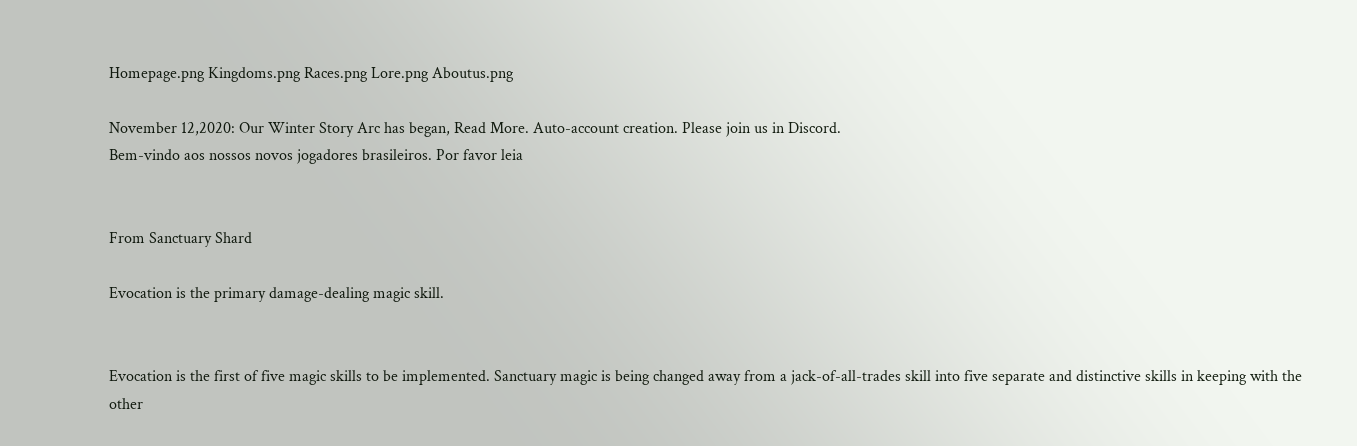Homepage.png Kingdoms.png Races.png Lore.png Aboutus.png

November 12,2020: Our Winter Story Arc has began, Read More. Auto-account creation. Please join us in Discord.
Bem-vindo aos nossos novos jogadores brasileiros. Por favor leia


From Sanctuary Shard

Evocation is the primary damage-dealing magic skill.


Evocation is the first of five magic skills to be implemented. Sanctuary magic is being changed away from a jack-of-all-trades skill into five separate and distinctive skills in keeping with the other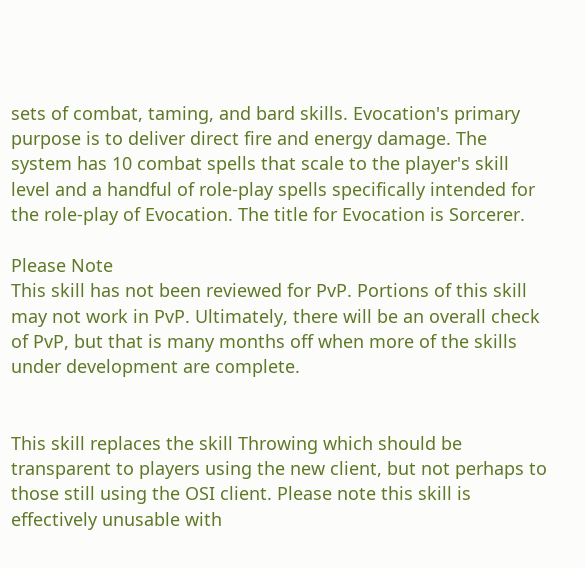sets of combat, taming, and bard skills. Evocation's primary purpose is to deliver direct fire and energy damage. The system has 10 combat spells that scale to the player's skill level and a handful of role-play spells specifically intended for the role-play of Evocation. The title for Evocation is Sorcerer.

Please Note
This skill has not been reviewed for PvP. Portions of this skill may not work in PvP. Ultimately, there will be an overall check of PvP, but that is many months off when more of the skills under development are complete.


This skill replaces the skill Throwing which should be transparent to players using the new client, but not perhaps to those still using the OSI client. Please note this skill is effectively unusable with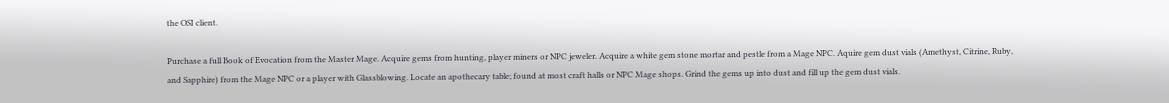the OSI client.

Purchase a full Book of Evocation from the Master Mage. Acquire gems from hunting, player miners or NPC jeweler. Acquire a white gem stone mortar and pestle from a Mage NPC. Aquire gem dust vials (Amethyst, Citrine, Ruby, and Sapphire) from the Mage NPC or a player with Glassblowing. Locate an apothecary table; found at most craft halls or NPC Mage shops. Grind the gems up into dust and fill up the gem dust vials.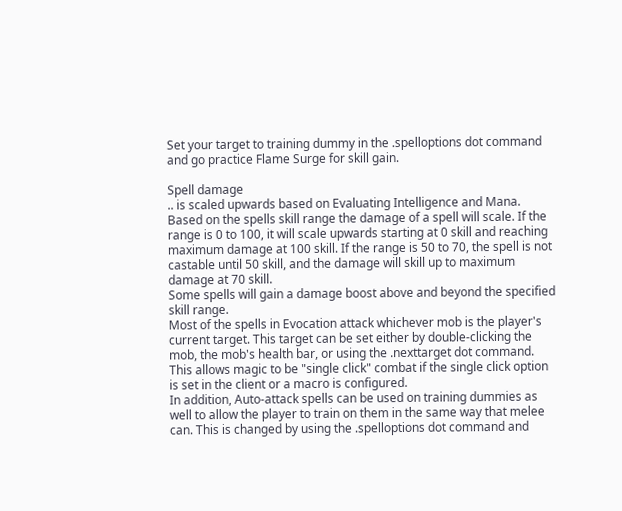Set your target to training dummy in the .spelloptions dot command and go practice Flame Surge for skill gain.

Spell damage
.. is scaled upwards based on Evaluating Intelligence and Mana.
Based on the spells skill range the damage of a spell will scale. If the range is 0 to 100, it will scale upwards starting at 0 skill and reaching maximum damage at 100 skill. If the range is 50 to 70, the spell is not castable until 50 skill, and the damage will skill up to maximum damage at 70 skill.
Some spells will gain a damage boost above and beyond the specified skill range.
Most of the spells in Evocation attack whichever mob is the player's current target. This target can be set either by double-clicking the mob, the mob's health bar, or using the .nexttarget dot command. This allows magic to be "single click" combat if the single click option is set in the client or a macro is configured.
In addition, Auto-attack spells can be used on training dummies as well to allow the player to train on them in the same way that melee can. This is changed by using the .spelloptions dot command and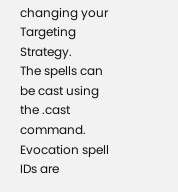changing your Targeting Strategy.
The spells can be cast using the .cast command. Evocation spell IDs are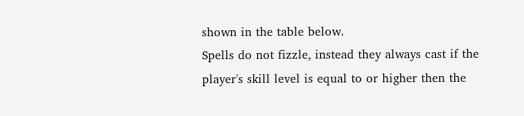shown in the table below.
Spells do not fizzle, instead they always cast if the player's skill level is equal to or higher then the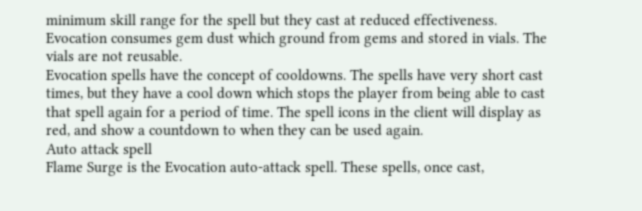minimum skill range for the spell but they cast at reduced effectiveness.
Evocation consumes gem dust which ground from gems and stored in vials. The vials are not reusable.
Evocation spells have the concept of cooldowns. The spells have very short cast times, but they have a cool down which stops the player from being able to cast that spell again for a period of time. The spell icons in the client will display as red, and show a countdown to when they can be used again.
Auto attack spell
Flame Surge is the Evocation auto-attack spell. These spells, once cast,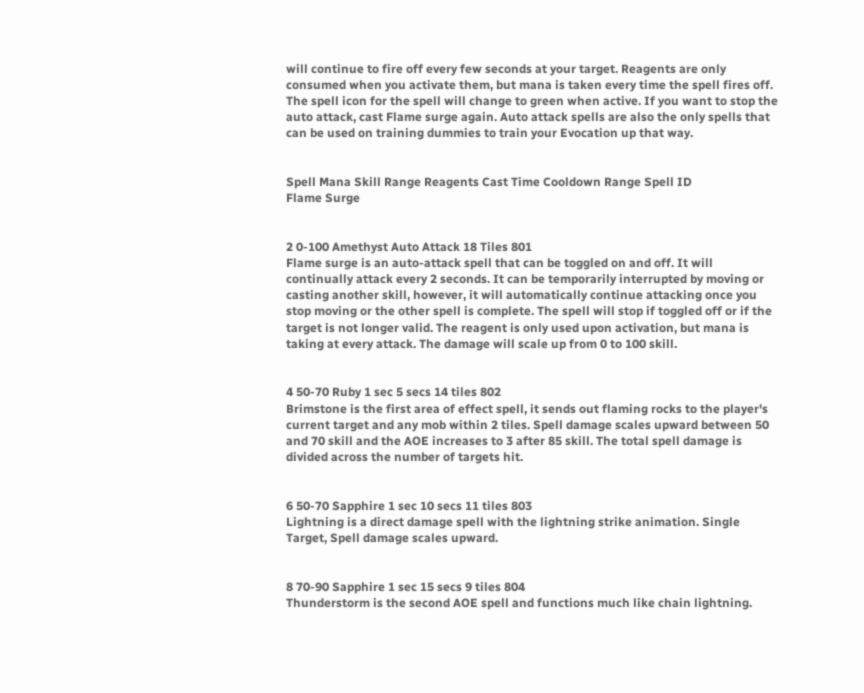will continue to fire off every few seconds at your target. Reagents are only consumed when you activate them, but mana is taken every time the spell fires off. The spell icon for the spell will change to green when active. If you want to stop the auto attack, cast Flame surge again. Auto attack spells are also the only spells that can be used on training dummies to train your Evocation up that way.


Spell Mana Skill Range Reagents Cast Time Cooldown Range Spell ID
Flame Surge


2 0-100 Amethyst Auto Attack 18 Tiles 801
Flame surge is an auto-attack spell that can be toggled on and off. It will continually attack every 2 seconds. It can be temporarily interrupted by moving or casting another skill, however, it will automatically continue attacking once you stop moving or the other spell is complete. The spell will stop if toggled off or if the target is not longer valid. The reagent is only used upon activation, but mana is taking at every attack. The damage will scale up from 0 to 100 skill.


4 50-70 Ruby 1 sec 5 secs 14 tiles 802
Brimstone is the first area of effect spell, it sends out flaming rocks to the player's current target and any mob within 2 tiles. Spell damage scales upward between 50 and 70 skill and the AOE increases to 3 after 85 skill. The total spell damage is divided across the number of targets hit.


6 50-70 Sapphire 1 sec 10 secs 11 tiles 803
Lightning is a direct damage spell with the lightning strike animation. Single Target, Spell damage scales upward.


8 70-90 Sapphire 1 sec 15 secs 9 tiles 804
Thunderstorm is the second AOE spell and functions much like chain lightning.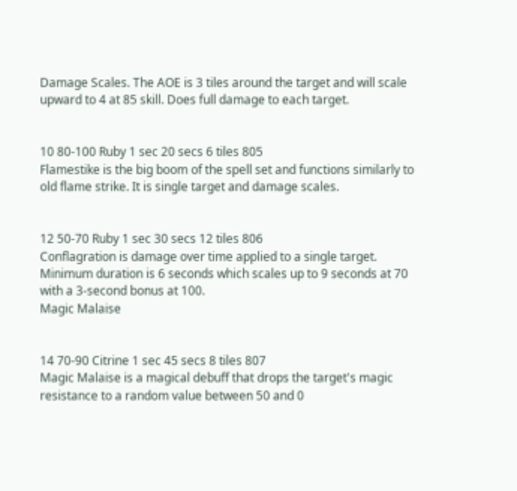Damage Scales. The AOE is 3 tiles around the target and will scale upward to 4 at 85 skill. Does full damage to each target.


10 80-100 Ruby 1 sec 20 secs 6 tiles 805
Flamestike is the big boom of the spell set and functions similarly to old flame strike. It is single target and damage scales.


12 50-70 Ruby 1 sec 30 secs 12 tiles 806
Conflagration is damage over time applied to a single target. Minimum duration is 6 seconds which scales up to 9 seconds at 70 with a 3-second bonus at 100.
Magic Malaise


14 70-90 Citrine 1 sec 45 secs 8 tiles 807
Magic Malaise is a magical debuff that drops the target's magic resistance to a random value between 50 and 0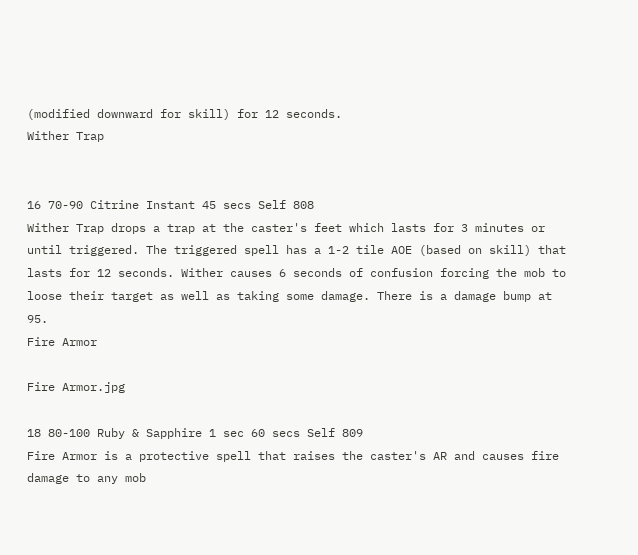(modified downward for skill) for 12 seconds.
Wither Trap


16 70-90 Citrine Instant 45 secs Self 808
Wither Trap drops a trap at the caster's feet which lasts for 3 minutes or until triggered. The triggered spell has a 1-2 tile AOE (based on skill) that lasts for 12 seconds. Wither causes 6 seconds of confusion forcing the mob to loose their target as well as taking some damage. There is a damage bump at 95.
Fire Armor

Fire Armor.jpg

18 80-100 Ruby & Sapphire 1 sec 60 secs Self 809
Fire Armor is a protective spell that raises the caster's AR and causes fire damage to any mob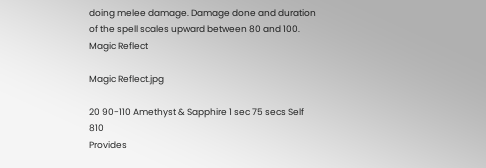doing melee damage. Damage done and duration of the spell scales upward between 80 and 100.
Magic Reflect

Magic Reflect.jpg

20 90-110 Amethyst & Sapphire 1 sec 75 secs Self 810
Provides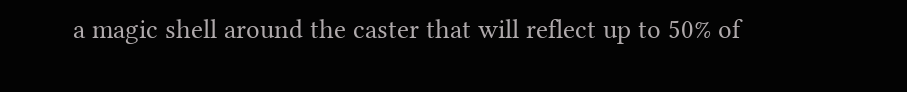a magic shell around the caster that will reflect up to 50% of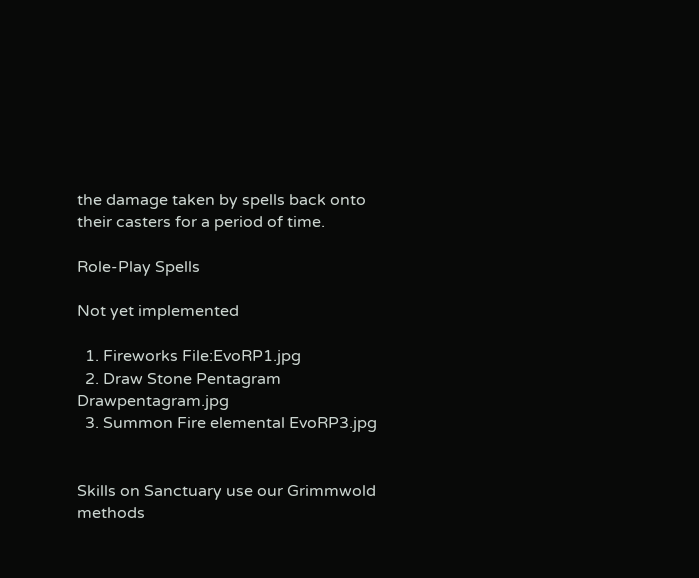the damage taken by spells back onto their casters for a period of time.

Role-Play Spells

Not yet implemented

  1. Fireworks File:EvoRP1.jpg
  2. Draw Stone Pentagram Drawpentagram.jpg
  3. Summon Fire elemental EvoRP3.jpg


Skills on Sanctuary use our Grimmwold methods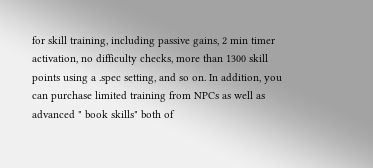for skill training, including passive gains, 2 min timer activation, no difficulty checks, more than 1300 skill points using a .spec setting, and so on. In addition, you can purchase limited training from NPCs as well as advanced " book skills" both of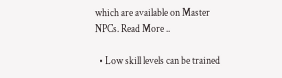which are available on Master NPCs. Read More ..

  • Low skill levels can be trained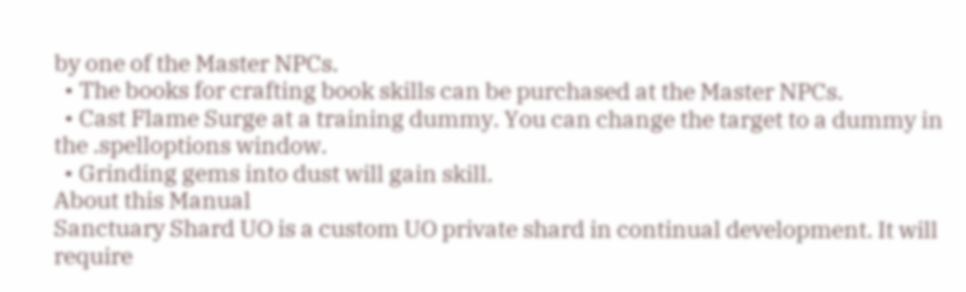by one of the Master NPCs.
  • The books for crafting book skills can be purchased at the Master NPCs.
  • Cast Flame Surge at a training dummy. You can change the target to a dummy in the .spelloptions window.
  • Grinding gems into dust will gain skill.
About this Manual
Sanctuary Shard UO is a custom UO private shard in continual development. It will require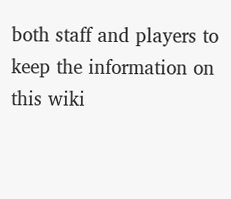both staff and players to keep the information on this wiki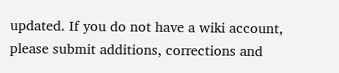updated. If you do not have a wiki account, please submit additions, corrections and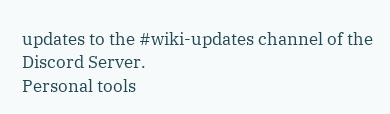updates to the #wiki-updates channel of the Discord Server.
Personal tools